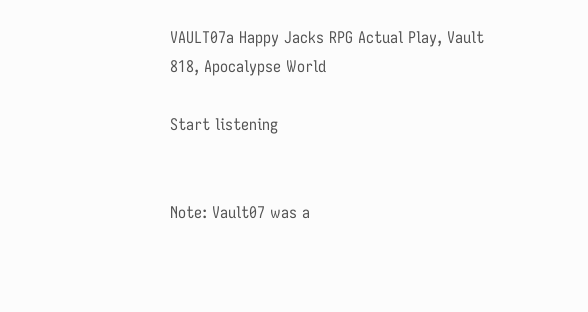VAULT07a Happy Jacks RPG Actual Play, Vault 818, Apocalypse World

Start listening


Note: Vault07 was a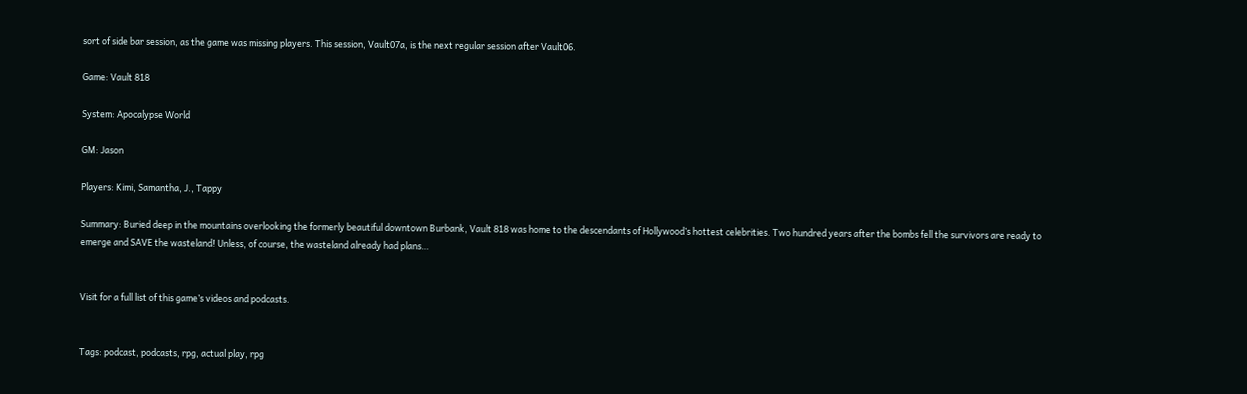sort of side bar session, as the game was missing players. This session, Vault07a, is the next regular session after Vault06.

Game: Vault 818

System: Apocalypse World

GM: Jason

Players: Kimi, Samantha, J., Tappy

Summary: Buried deep in the mountains overlooking the formerly beautiful downtown Burbank, Vault 818 was home to the descendants of Hollywood’s hottest celebrities. Two hundred years after the bombs fell the survivors are ready to emerge and SAVE the wasteland! Unless, of course, the wasteland already had plans…


Visit for a full list of this game’s videos and podcasts.


Tags: podcast, podcasts, rpg, actual play, rpg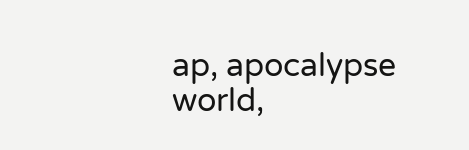ap, apocalypse world,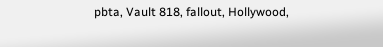pbta, Vault 818, fallout, Hollywood,